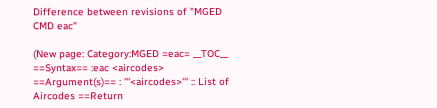Difference between revisions of "MGED CMD eac"

(New page: Category:MGED =eac= __TOC__ ==Syntax== :eac <aircodes> ==Argument(s)== : '''<aircodes>''' :: List of Aircodes ==Return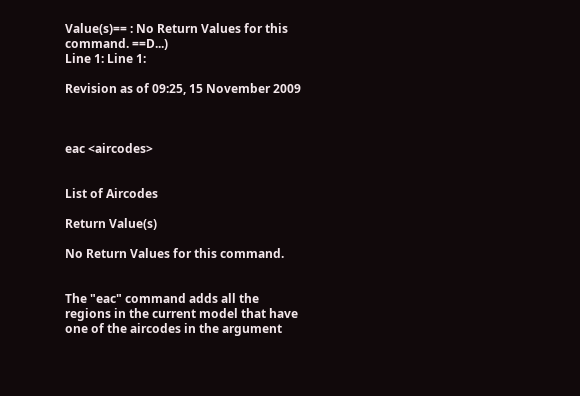Value(s)== : No Return Values for this command. ==D...)
Line 1: Line 1:

Revision as of 09:25, 15 November 2009



eac <aircodes>


List of Aircodes

Return Value(s)

No Return Values for this command.


The "eac" command adds all the regions in the current model that have one of the aircodes in the argument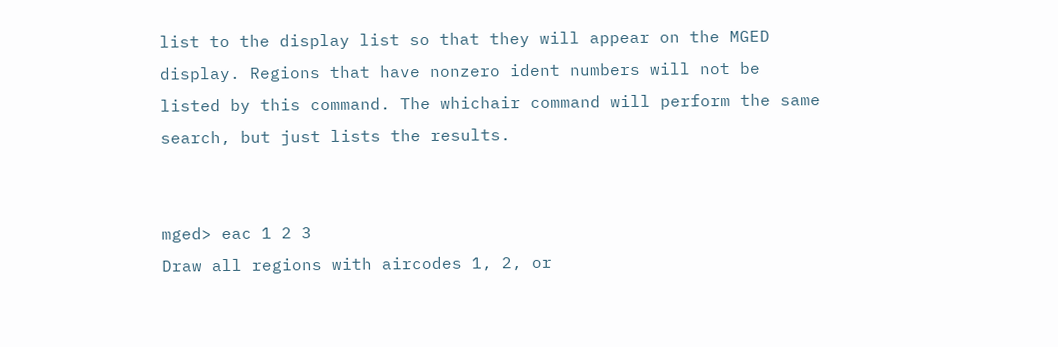list to the display list so that they will appear on the MGED display. Regions that have nonzero ident numbers will not be listed by this command. The whichair command will perform the same search, but just lists the results.


mged> eac 1 2 3
Draw all regions with aircodes 1, 2, or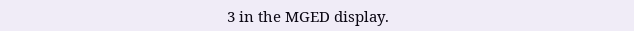3 in the MGED display.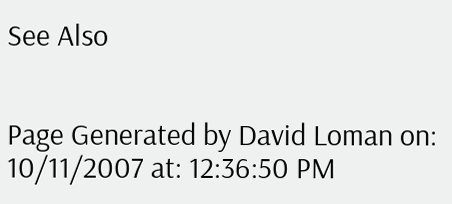See Also


Page Generated by David Loman on: 10/11/2007 at: 12:36:50 PM